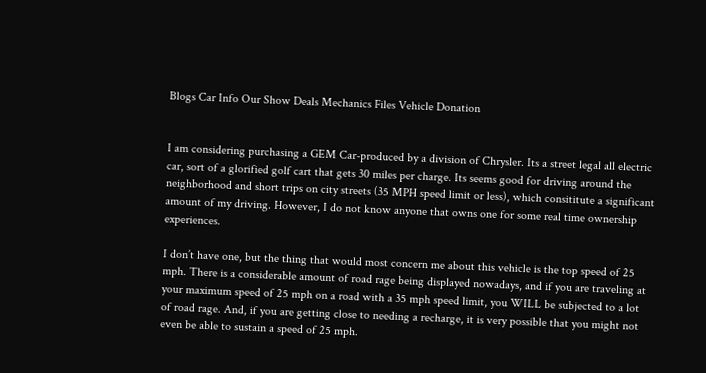Blogs Car Info Our Show Deals Mechanics Files Vehicle Donation


I am considering purchasing a GEM Car-produced by a division of Chrysler. Its a street legal all electric car, sort of a glorified golf cart that gets 30 miles per charge. Its seems good for driving around the neighborhood and short trips on city streets (35 MPH speed limit or less), which consititute a significant amount of my driving. However, I do not know anyone that owns one for some real time ownership experiences.

I don’t have one, but the thing that would most concern me about this vehicle is the top speed of 25 mph. There is a considerable amount of road rage being displayed nowadays, and if you are traveling at your maximum speed of 25 mph on a road with a 35 mph speed limit, you WILL be subjected to a lot of road rage. And, if you are getting close to needing a recharge, it is very possible that you might not even be able to sustain a speed of 25 mph.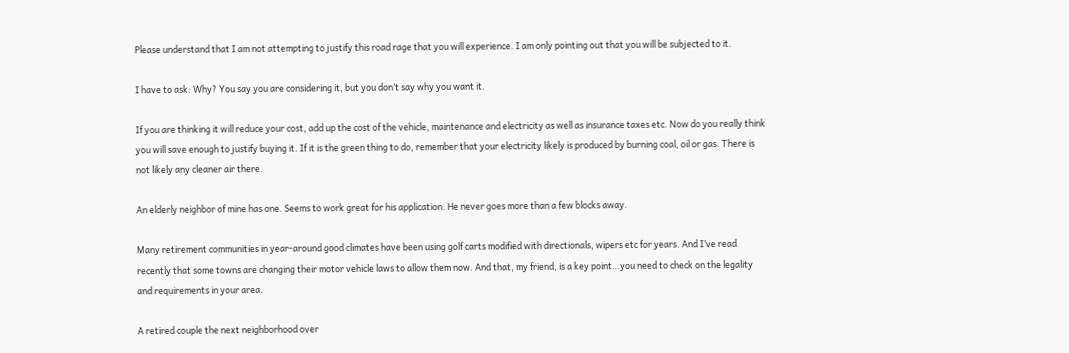Please understand that I am not attempting to justify this road rage that you will experience. I am only pointing out that you will be subjected to it.

I have to ask: Why? You say you are considering it, but you don’t say why you want it.

If you are thinking it will reduce your cost, add up the cost of the vehicle, maintenance and electricity as well as insurance taxes etc. Now do you really think you will save enough to justify buying it. If it is the green thing to do, remember that your electricity likely is produced by burning coal, oil or gas. There is not likely any cleaner air there.

An elderly neighbor of mine has one. Seems to work great for his application. He never goes more than a few blocks away.

Many retirement communities in year-around good climates have been using golf carts modified with directionals, wipers etc for years. And I’ve read recently that some towns are changing their motor vehicle laws to allow them now. And that, my friend, is a key point…you need to check on the legality and requirements in your area.

A retired couple the next neighborhood over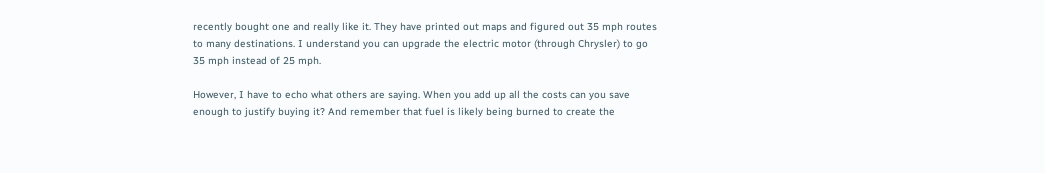recently bought one and really like it. They have printed out maps and figured out 35 mph routes to many destinations. I understand you can upgrade the electric motor (through Chrysler) to go 35 mph instead of 25 mph.

However, I have to echo what others are saying. When you add up all the costs can you save enough to justify buying it? And remember that fuel is likely being burned to create the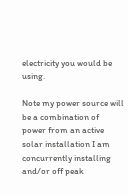electricity you would be using.

Note my power source will be a combination of power from an active solar installation I am concurrently installing and/or off peak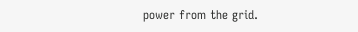power from the grid.